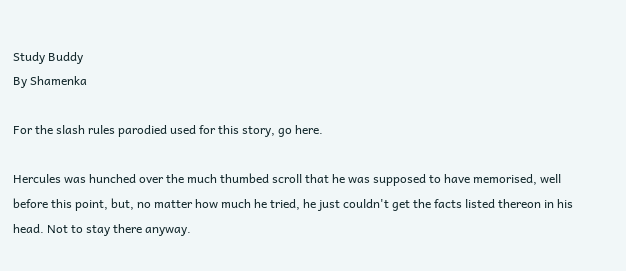Study Buddy
By Shamenka

For the slash rules parodied used for this story, go here.

Hercules was hunched over the much thumbed scroll that he was supposed to have memorised, well before this point, but, no matter how much he tried, he just couldn't get the facts listed thereon in his head. Not to stay there anyway.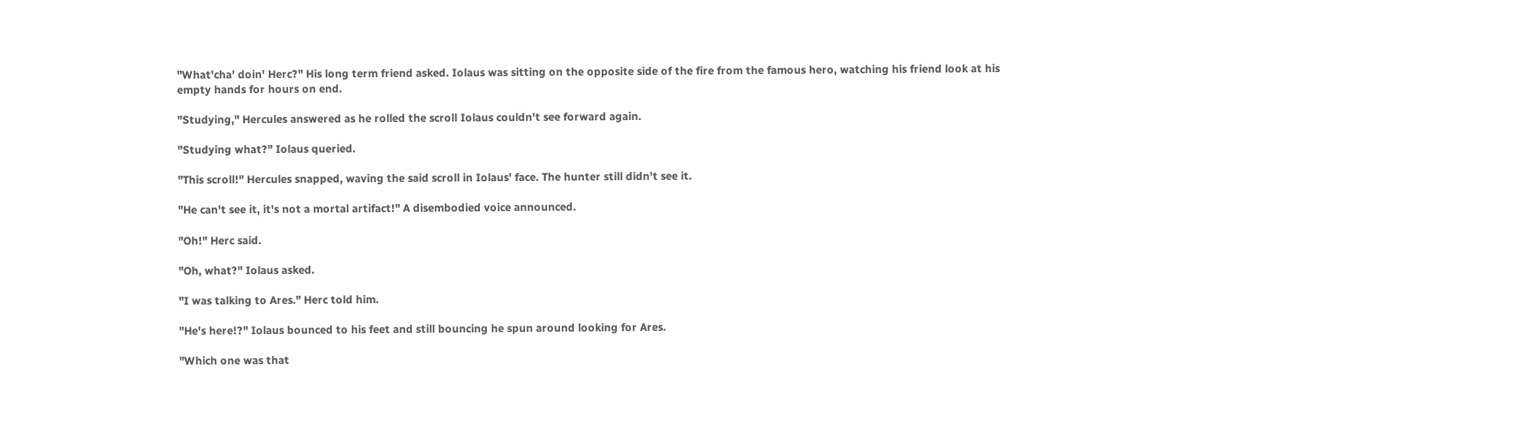"What'cha' doin' Herc?" His long term friend asked. Iolaus was sitting on the opposite side of the fire from the famous hero, watching his friend look at his empty hands for hours on end.

"Studying," Hercules answered as he rolled the scroll Iolaus couldn't see forward again.

"Studying what?" Iolaus queried.

"This scroll!" Hercules snapped, waving the said scroll in Iolaus' face. The hunter still didn't see it.

"He can't see it, it's not a mortal artifact!" A disembodied voice announced.

"Oh!" Herc said.

"Oh, what?" Iolaus asked.

"I was talking to Ares." Herc told him.

"He's here!?" Iolaus bounced to his feet and still bouncing he spun around looking for Ares.

"Which one was that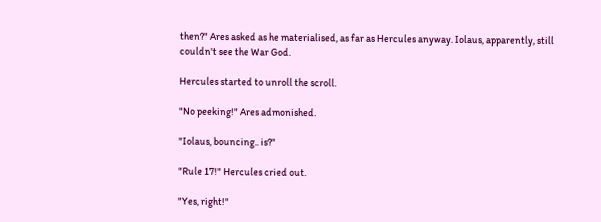then?" Ares asked as he materialised, as far as Hercules anyway. Iolaus, apparently, still couldn't see the War God.

Hercules started to unroll the scroll.

"No peeking!" Ares admonished.

"Iolaus, bouncing.. is?"

"Rule 17!" Hercules cried out.

"Yes, right!"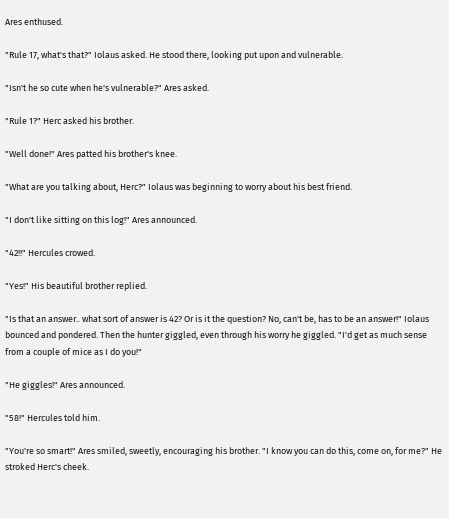Ares enthused.

"Rule 17, what's that?" Iolaus asked. He stood there, looking put upon and vulnerable.

"Isn't he so cute when he's vulnerable?" Ares asked.

"Rule 1?" Herc asked his brother.

"Well done!" Ares patted his brother's knee.

"What are you talking about, Herc?" Iolaus was beginning to worry about his best friend.

"I don't like sitting on this log!" Ares announced.

"42!!" Hercules crowed.

"Yes!" His beautiful brother replied.

"Is that an answer.. what sort of answer is 42? Or is it the question? No, can't be, has to be an answer!" Iolaus bounced and pondered. Then the hunter giggled, even through his worry he giggled. "I'd get as much sense from a couple of mice as I do you!"

"He giggles!" Ares announced.

"58!" Hercules told him.

"You're so smart!" Ares smiled, sweetly, encouraging his brother. "I know you can do this, come on, for me?" He stroked Herc's cheek.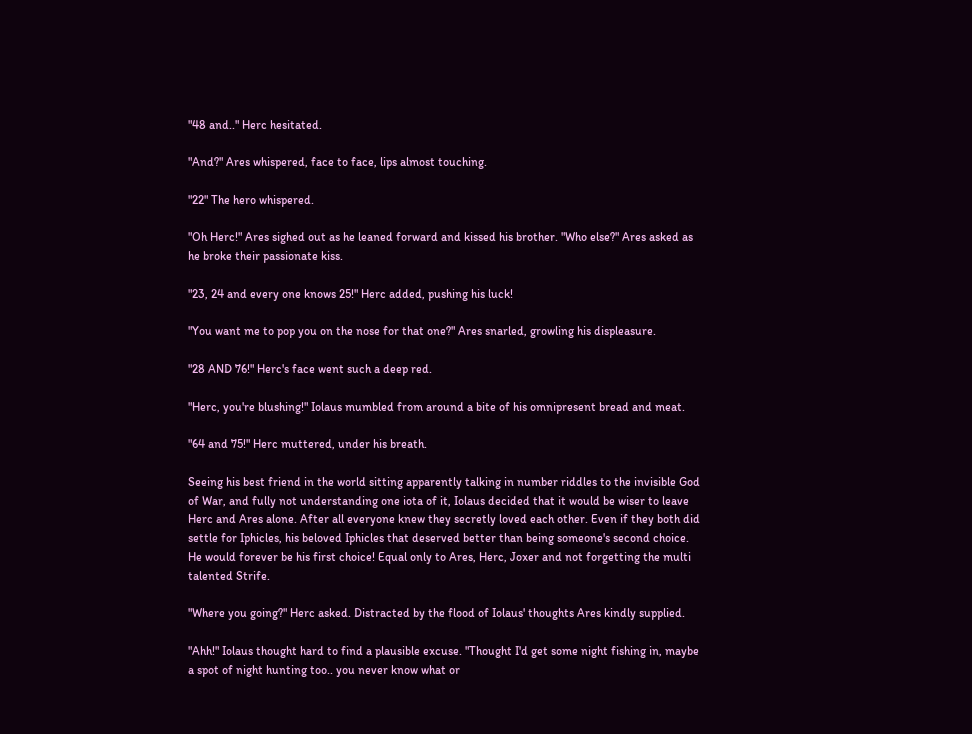"48 and.." Herc hesitated.

"And?" Ares whispered, face to face, lips almost touching.

"22" The hero whispered.

"Oh Herc!" Ares sighed out as he leaned forward and kissed his brother. "Who else?" Ares asked as he broke their passionate kiss.

"23, 24 and every one knows 25!" Herc added, pushing his luck!

"You want me to pop you on the nose for that one?" Ares snarled, growling his displeasure.

"28 AND 76!" Herc's face went such a deep red.

"Herc, you're blushing!" Iolaus mumbled from around a bite of his omnipresent bread and meat.

"64 and 75!" Herc muttered, under his breath.

Seeing his best friend in the world sitting apparently talking in number riddles to the invisible God of War, and fully not understanding one iota of it, Iolaus decided that it would be wiser to leave Herc and Ares alone. After all everyone knew they secretly loved each other. Even if they both did settle for Iphicles, his beloved Iphicles that deserved better than being someone's second choice. He would forever be his first choice! Equal only to Ares, Herc, Joxer and not forgetting the multi talented Strife.

"Where you going?" Herc asked. Distracted by the flood of Iolaus' thoughts Ares kindly supplied.

"Ahh!" Iolaus thought hard to find a plausible excuse. "Thought I'd get some night fishing in, maybe a spot of night hunting too.. you never know what or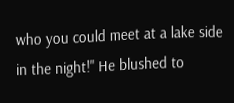who you could meet at a lake side in the night!" He blushed to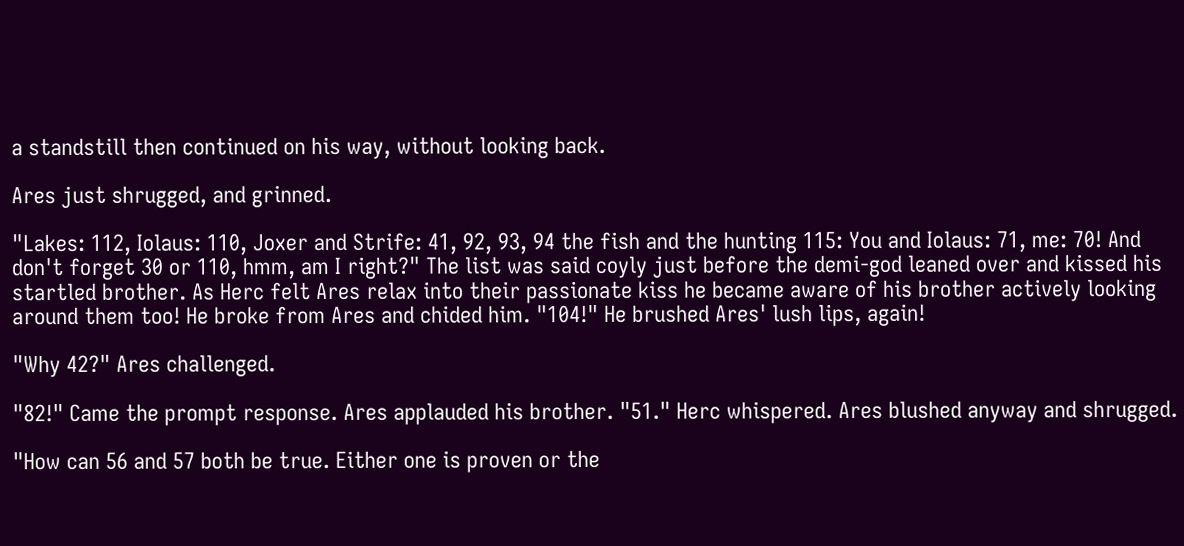a standstill then continued on his way, without looking back.

Ares just shrugged, and grinned.

"Lakes: 112, Iolaus: 110, Joxer and Strife: 41, 92, 93, 94 the fish and the hunting 115: You and Iolaus: 71, me: 70! And don't forget 30 or 110, hmm, am I right?" The list was said coyly just before the demi-god leaned over and kissed his startled brother. As Herc felt Ares relax into their passionate kiss he became aware of his brother actively looking around them too! He broke from Ares and chided him. "104!" He brushed Ares' lush lips, again!

"Why 42?" Ares challenged.

"82!" Came the prompt response. Ares applauded his brother. "51." Herc whispered. Ares blushed anyway and shrugged.

"How can 56 and 57 both be true. Either one is proven or the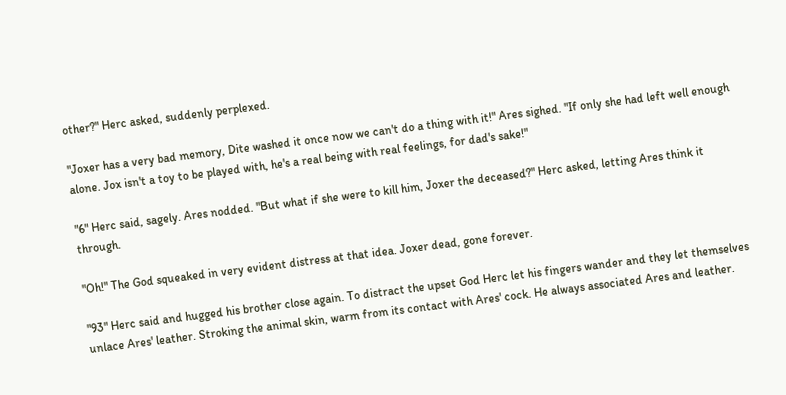other?" Herc asked, suddenly perplexed.

"Joxer has a very bad memory, Dite washed it once now we can't do a thing with it!" Ares sighed. "If only she had left well enough alone. Jox isn't a toy to be played with, he's a real being with real feelings, for dad's sake!"

"6" Herc said, sagely. Ares nodded. "But what if she were to kill him, Joxer the deceased?" Herc asked, letting Ares think it through.

"Oh!" The God squeaked in very evident distress at that idea. Joxer dead, gone forever.

"93" Herc said and hugged his brother close again. To distract the upset God Herc let his fingers wander and they let themselves unlace Ares' leather. Stroking the animal skin, warm from its contact with Ares' cock. He always associated Ares and leather.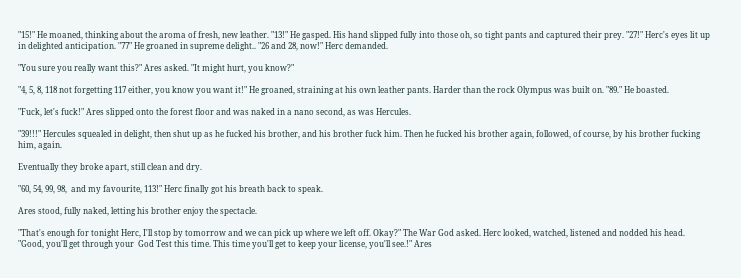"15!" He moaned, thinking about the aroma of fresh, new leather. "13!" He gasped. His hand slipped fully into those oh, so tight pants and captured their prey. "27!" Herc's eyes lit up in delighted anticipation. "77" He groaned in supreme delight.. "26 and 28, now!" Herc demanded.

"You sure you really want this?" Ares asked. "It might hurt, you know?"

"4, 5, 8, 118 not forgetting 117 either, you know you want it!" He groaned, straining at his own leather pants. Harder than the rock Olympus was built on. "89." He boasted.

"Fuck, let's fuck!" Ares slipped onto the forest floor and was naked in a nano second, as was Hercules.

"39!!!" Hercules squealed in delight, then shut up as he fucked his brother, and his brother fuck him. Then he fucked his brother again, followed, of course, by his brother fucking him, again.

Eventually they broke apart, still clean and dry.

"60, 54, 99, 98,  and my favourite, 113!" Herc finally got his breath back to speak.

Ares stood, fully naked, letting his brother enjoy the spectacle.

"That's enough for tonight Herc, I'll stop by tomorrow and we can pick up where we left off. Okay?" The War God asked. Herc looked, watched, listened and nodded his head. "Good, you'll get through your  God Test this time. This time you'll get to keep your license, you'll see.!" Ares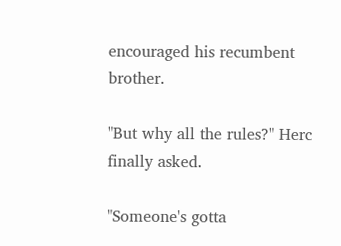encouraged his recumbent brother.

"But why all the rules?" Herc finally asked.

"Someone's gotta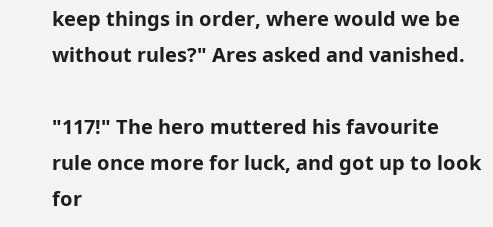keep things in order, where would we be without rules?" Ares asked and vanished.

"117!" The hero muttered his favourite rule once more for luck, and got up to look for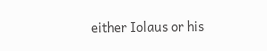either Iolaus or his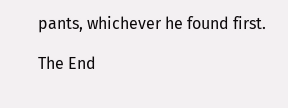pants, whichever he found first.

The End